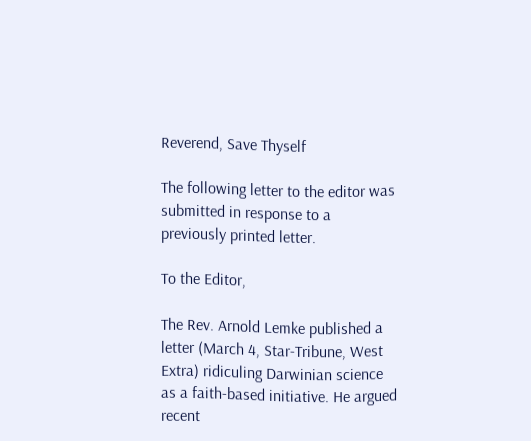Reverend, Save Thyself

The following letter to the editor was submitted in response to a previously printed letter.

To the Editor,

The Rev. Arnold Lemke published a letter (March 4, Star-Tribune, West Extra) ridiculing Darwinian science as a faith-based initiative. He argued recent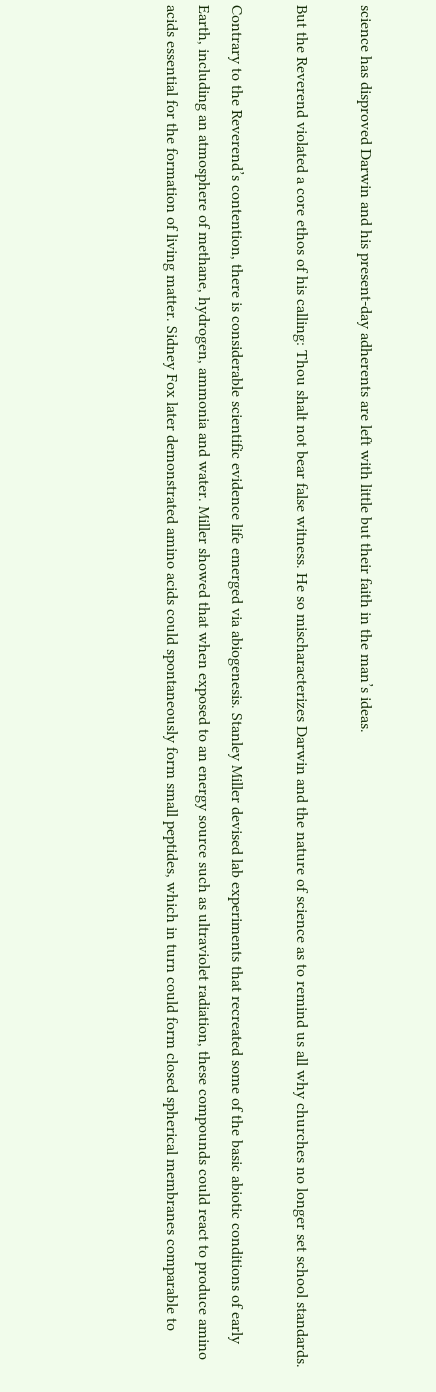science has disproved Darwin and his present-day adherents are left with little but their faith in the man’s ideas.

But the Reverend violated a core ethos of his calling: Thou shalt not bear false witness. He so mischaracterizes Darwin and the nature of science as to remind us all why churches no longer set school standards.

Contrary to the Reverend’s contention, there is considerable scientific evidence life emerged via abiogenesis. Stanley Miller devised lab experiments that recreated some of the basic abiotic conditions of early Earth, including an atmosphere of methane, hydrogen, ammonia and water. Miller showed that when exposed to an energy source such as ultraviolet radiation, these compounds could react to produce amino acids essential for the formation of living matter. Sidney Fox later demonstrated amino acids could spontaneously form small peptides, which in turn could form closed spherical membranes comparable to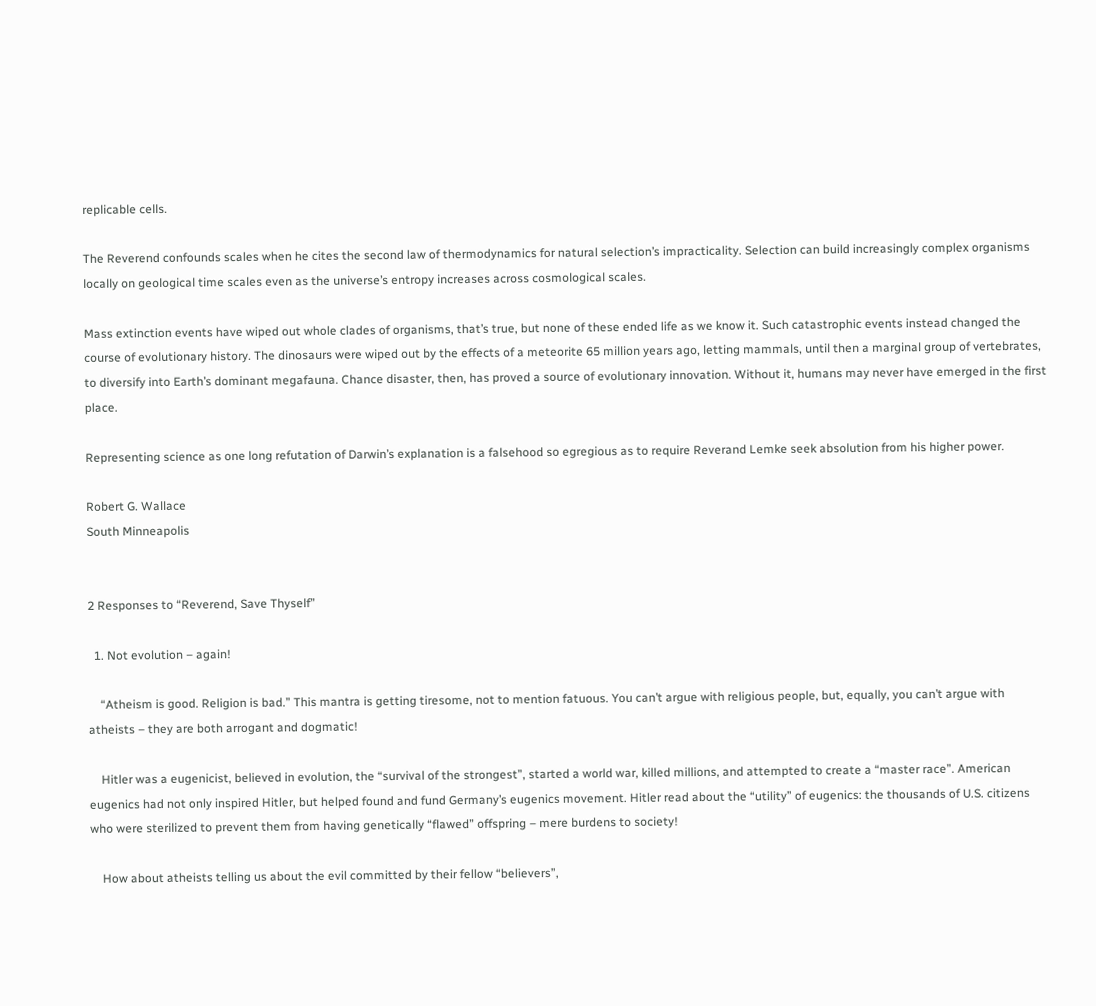replicable cells.

The Reverend confounds scales when he cites the second law of thermodynamics for natural selection’s impracticality. Selection can build increasingly complex organisms locally on geological time scales even as the universe’s entropy increases across cosmological scales.

Mass extinction events have wiped out whole clades of organisms, that’s true, but none of these ended life as we know it. Such catastrophic events instead changed the course of evolutionary history. The dinosaurs were wiped out by the effects of a meteorite 65 million years ago, letting mammals, until then a marginal group of vertebrates, to diversify into Earth’s dominant megafauna. Chance disaster, then, has proved a source of evolutionary innovation. Without it, humans may never have emerged in the first place.

Representing science as one long refutation of Darwin’s explanation is a falsehood so egregious as to require Reverand Lemke seek absolution from his higher power.

Robert G. Wallace
South Minneapolis


2 Responses to “Reverend, Save Thyself”

  1. Not evolution – again!

    “Atheism is good. Religion is bad.” This mantra is getting tiresome, not to mention fatuous. You can’t argue with religious people, but, equally, you can’t argue with atheists – they are both arrogant and dogmatic!

    Hitler was a eugenicist, believed in evolution, the “survival of the strongest”, started a world war, killed millions, and attempted to create a “master race”. American eugenics had not only inspired Hitler, but helped found and fund Germany’s eugenics movement. Hitler read about the “utility” of eugenics: the thousands of U.S. citizens who were sterilized to prevent them from having genetically “flawed” offspring – mere burdens to society!

    How about atheists telling us about the evil committed by their fellow “believers”,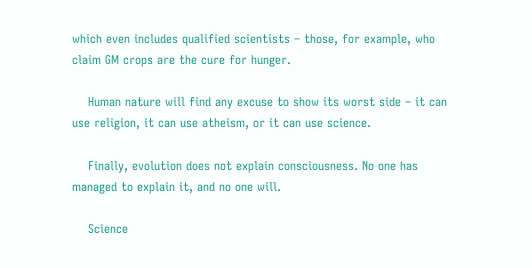which even includes qualified scientists – those, for example, who claim GM crops are the cure for hunger.

    Human nature will find any excuse to show its worst side – it can use religion, it can use atheism, or it can use science.

    Finally, evolution does not explain consciousness. No one has managed to explain it, and no one will.

    Science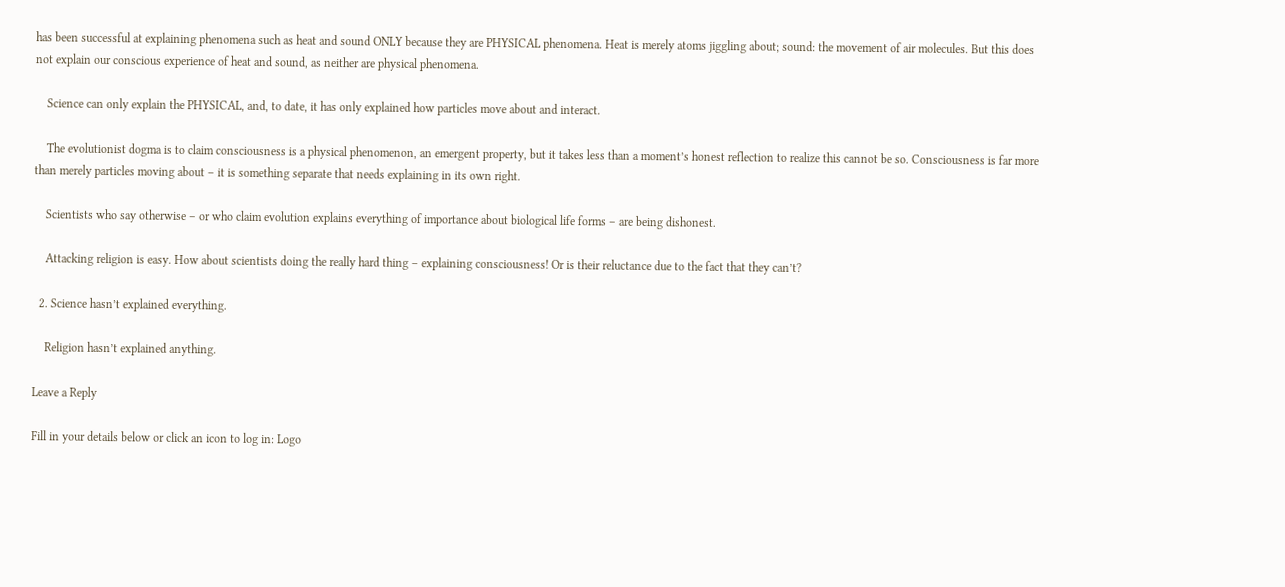has been successful at explaining phenomena such as heat and sound ONLY because they are PHYSICAL phenomena. Heat is merely atoms jiggling about; sound: the movement of air molecules. But this does not explain our conscious experience of heat and sound, as neither are physical phenomena.

    Science can only explain the PHYSICAL, and, to date, it has only explained how particles move about and interact.

    The evolutionist dogma is to claim consciousness is a physical phenomenon, an emergent property, but it takes less than a moment’s honest reflection to realize this cannot be so. Consciousness is far more than merely particles moving about – it is something separate that needs explaining in its own right.

    Scientists who say otherwise – or who claim evolution explains everything of importance about biological life forms – are being dishonest.

    Attacking religion is easy. How about scientists doing the really hard thing – explaining consciousness! Or is their reluctance due to the fact that they can’t?

  2. Science hasn’t explained everything.

    Religion hasn’t explained anything.

Leave a Reply

Fill in your details below or click an icon to log in: Logo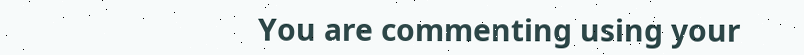You are commenting using your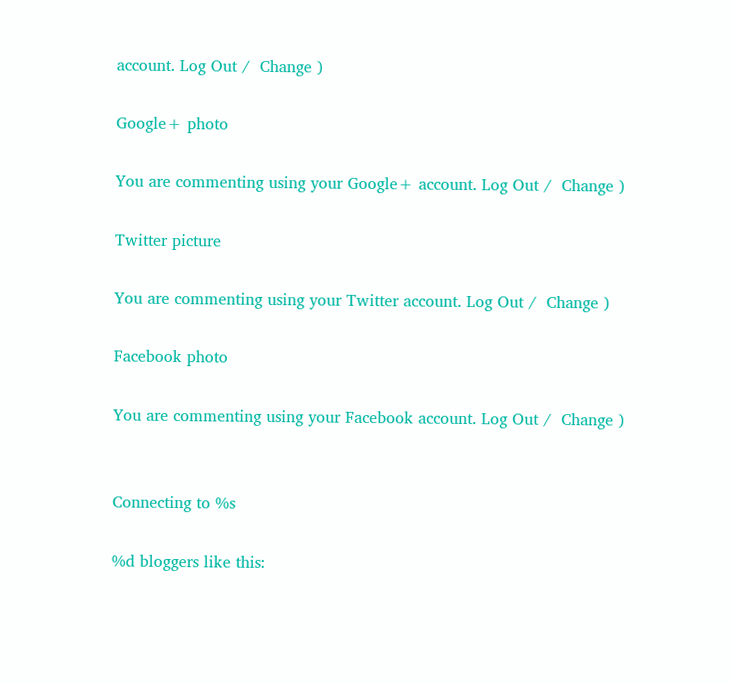account. Log Out /  Change )

Google+ photo

You are commenting using your Google+ account. Log Out /  Change )

Twitter picture

You are commenting using your Twitter account. Log Out /  Change )

Facebook photo

You are commenting using your Facebook account. Log Out /  Change )


Connecting to %s

%d bloggers like this: